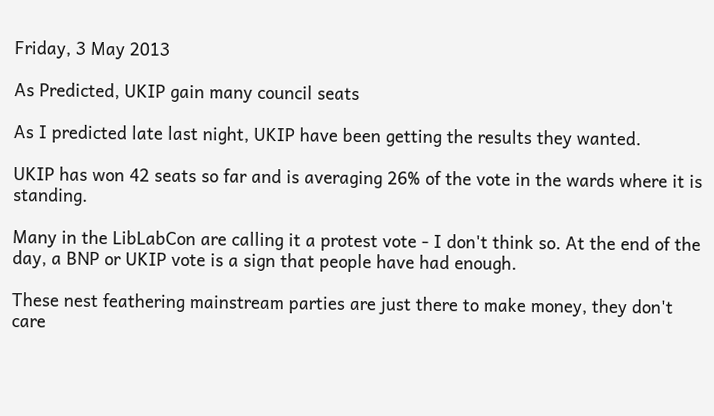Friday, 3 May 2013

As Predicted, UKIP gain many council seats

As I predicted late last night, UKIP have been getting the results they wanted.

UKIP has won 42 seats so far and is averaging 26% of the vote in the wards where it is standing.

Many in the LibLabCon are calling it a protest vote - I don't think so. At the end of the day, a BNP or UKIP vote is a sign that people have had enough.

These nest feathering mainstream parties are just there to make money, they don't care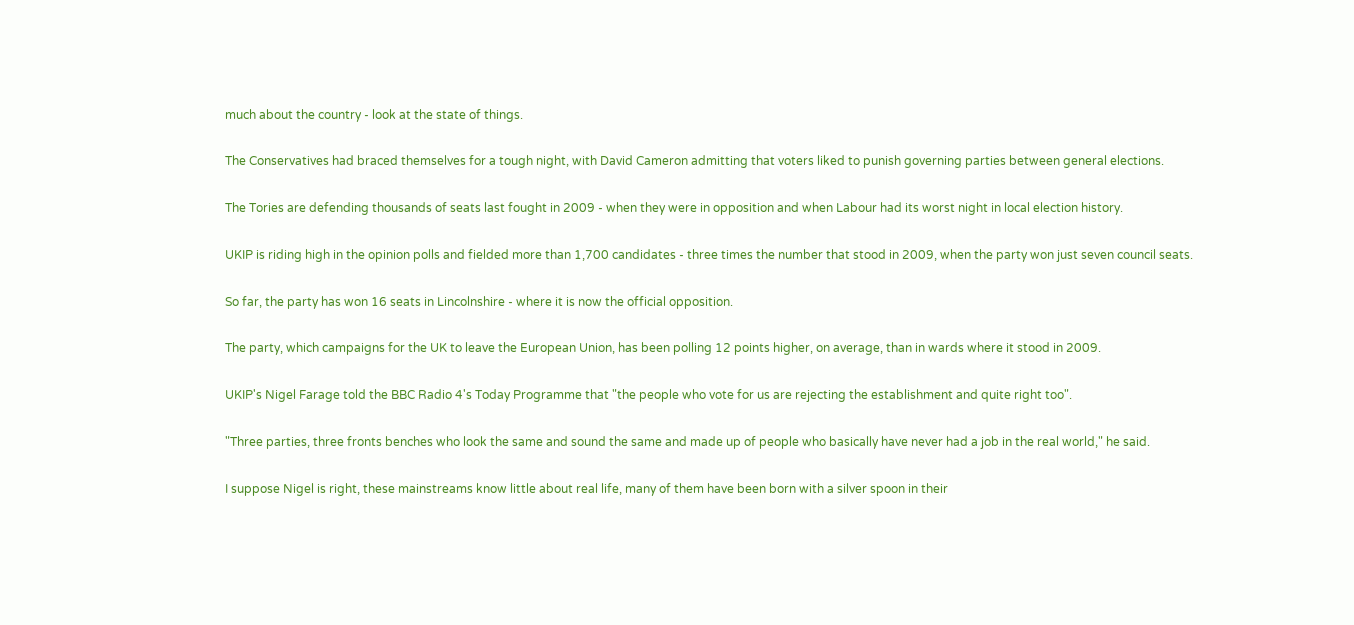much about the country - look at the state of things.

The Conservatives had braced themselves for a tough night, with David Cameron admitting that voters liked to punish governing parties between general elections.

The Tories are defending thousands of seats last fought in 2009 - when they were in opposition and when Labour had its worst night in local election history.

UKIP is riding high in the opinion polls and fielded more than 1,700 candidates - three times the number that stood in 2009, when the party won just seven council seats.

So far, the party has won 16 seats in Lincolnshire - where it is now the official opposition.

The party, which campaigns for the UK to leave the European Union, has been polling 12 points higher, on average, than in wards where it stood in 2009.

UKIP's Nigel Farage told the BBC Radio 4's Today Programme that "the people who vote for us are rejecting the establishment and quite right too".

"Three parties, three fronts benches who look the same and sound the same and made up of people who basically have never had a job in the real world," he said.

I suppose Nigel is right, these mainstreams know little about real life, many of them have been born with a silver spoon in their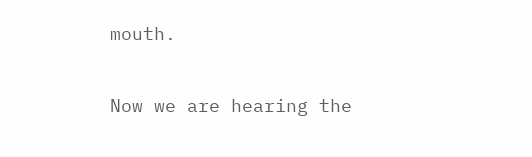mouth.

Now we are hearing the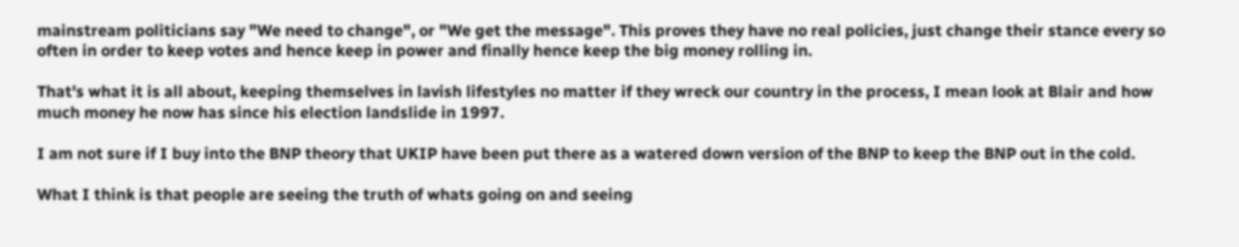mainstream politicians say "We need to change", or "We get the message". This proves they have no real policies, just change their stance every so often in order to keep votes and hence keep in power and finally hence keep the big money rolling in.

That's what it is all about, keeping themselves in lavish lifestyles no matter if they wreck our country in the process, I mean look at Blair and how much money he now has since his election landslide in 1997.

I am not sure if I buy into the BNP theory that UKIP have been put there as a watered down version of the BNP to keep the BNP out in the cold.

What I think is that people are seeing the truth of whats going on and seeing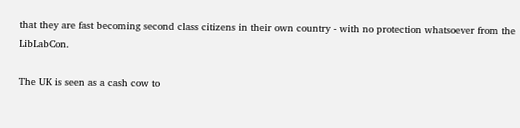that they are fast becoming second class citizens in their own country - with no protection whatsoever from the LibLabCon.

The UK is seen as a cash cow to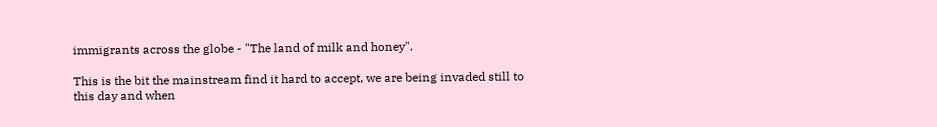immigrants across the globe - "The land of milk and honey".

This is the bit the mainstream find it hard to accept, we are being invaded still to this day and when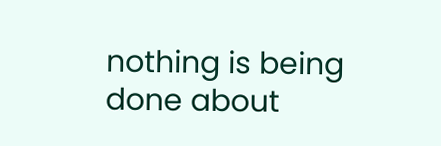nothing is being done about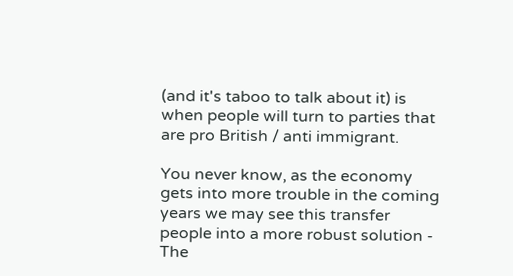(and it's taboo to talk about it) is when people will turn to parties that are pro British / anti immigrant.

You never know, as the economy gets into more trouble in the coming years we may see this transfer people into a more robust solution - The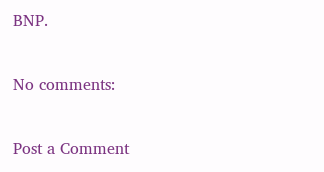BNP.

No comments:

Post a Comment